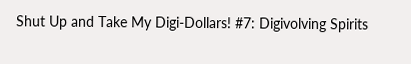Shut Up and Take My Digi-Dollars! #7: Digivolving Spirits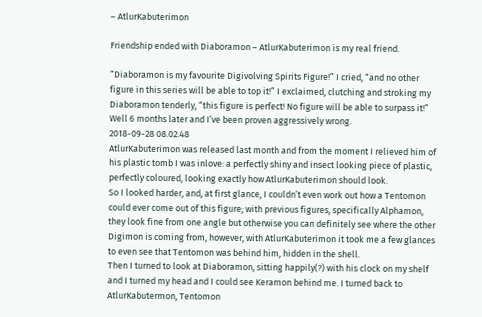– AtlurKabuterimon

Friendship ended with Diaboramon – AtlurKabuterimon is my real friend.

“Diaboramon is my favourite Digivolving Spirits Figure!” I cried, “and no other figure in this series will be able to top it!” I exclaimed, clutching and stroking my Diaboramon tenderly, “this figure is perfect! No figure will be able to surpass it!”
Well 6 months later and I’ve been proven aggressively wrong.
2018-09-28 08.02.48
AtlurKabuterimon was released last month and from the moment I relieved him of his plastic tomb I was inlove: a perfectly shiny and insect looking piece of plastic, perfectly coloured, looking exactly how AtlurKabuterimon should look.
So I looked harder, and, at first glance, I couldn’t even work out how a Tentomon could ever come out of this figure; with previous figures, specifically Alphamon, they look fine from one angle but otherwise you can definitely see where the other Digimon is coming from, however, with AtlurKabuterimon it took me a few glances to even see that Tentomon was behind him, hidden in the shell.
Then I turned to look at Diaboramon, sitting happily(?) with his clock on my shelf and I turned my head and I could see Keramon behind me. I turned back to AtlurKabutermon, Tentomon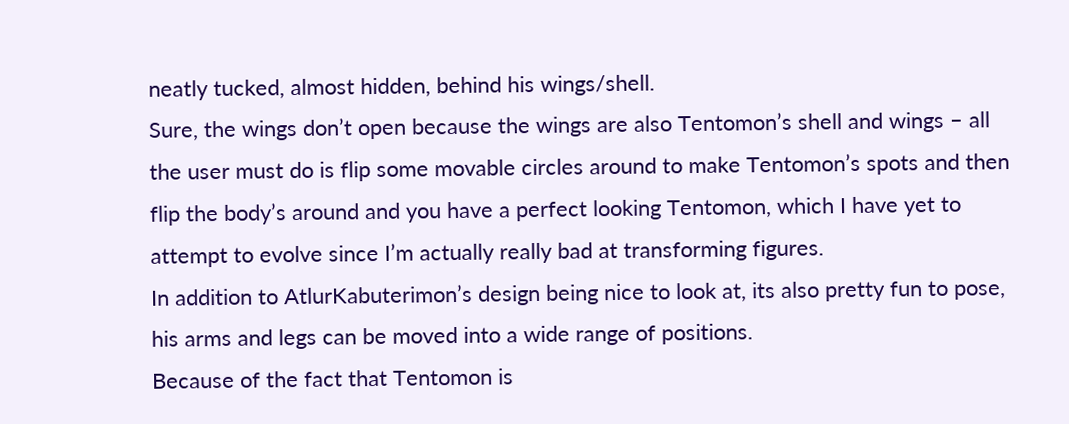neatly tucked, almost hidden, behind his wings/shell.
Sure, the wings don’t open because the wings are also Tentomon’s shell and wings – all the user must do is flip some movable circles around to make Tentomon’s spots and then flip the body’s around and you have a perfect looking Tentomon, which I have yet to attempt to evolve since I’m actually really bad at transforming figures.
In addition to AtlurKabuterimon’s design being nice to look at, its also pretty fun to pose, his arms and legs can be moved into a wide range of positions.
Because of the fact that Tentomon is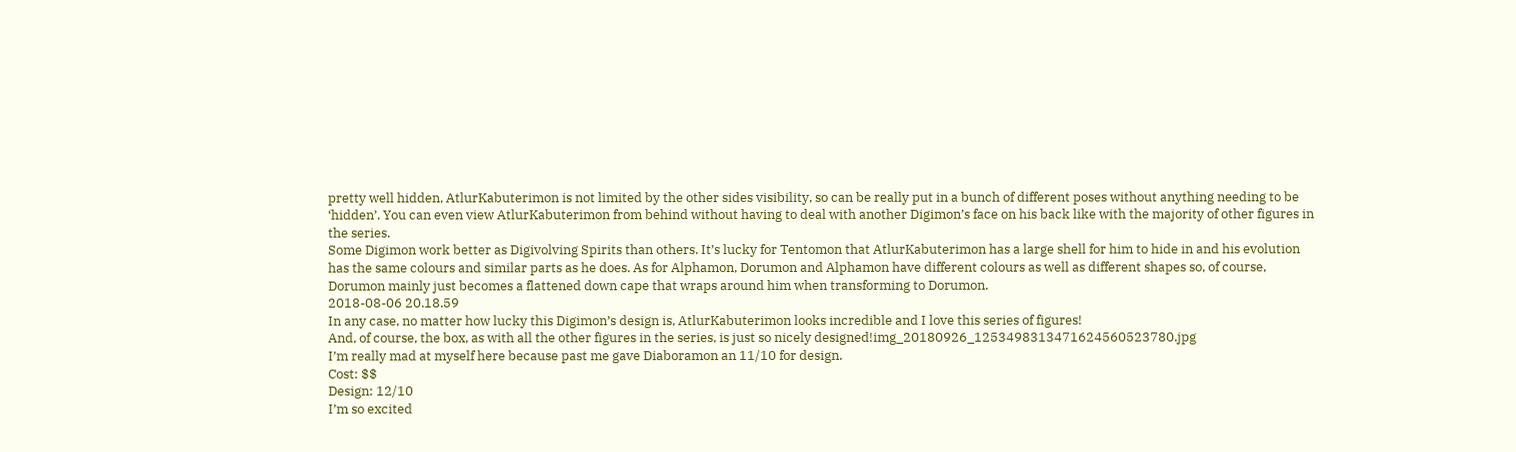pretty well hidden, AtlurKabuterimon is not limited by the other sides visibility, so can be really put in a bunch of different poses without anything needing to be ‘hidden’. You can even view AtlurKabuterimon from behind without having to deal with another Digimon’s face on his back like with the majority of other figures in the series.
Some Digimon work better as Digivolving Spirits than others. It’s lucky for Tentomon that AtlurKabuterimon has a large shell for him to hide in and his evolution has the same colours and similar parts as he does. As for Alphamon, Dorumon and Alphamon have different colours as well as different shapes so, of course, Dorumon mainly just becomes a flattened down cape that wraps around him when transforming to Dorumon.
2018-08-06 20.18.59
In any case, no matter how lucky this Digimon’s design is, AtlurKabuterimon looks incredible and I love this series of figures!
And, of course, the box, as with all the other figures in the series, is just so nicely designed!img_20180926_1253498313471624560523780.jpg
I’m really mad at myself here because past me gave Diaboramon an 11/10 for design.
Cost: $$
Design: 12/10
I’m so excited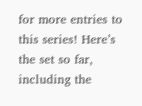for more entries to this series! Here’s the set so far, including the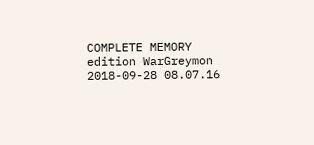COMPLETE MEMORY edition WarGreymon
2018-09-28 08.07.16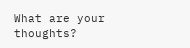What are your thoughts?